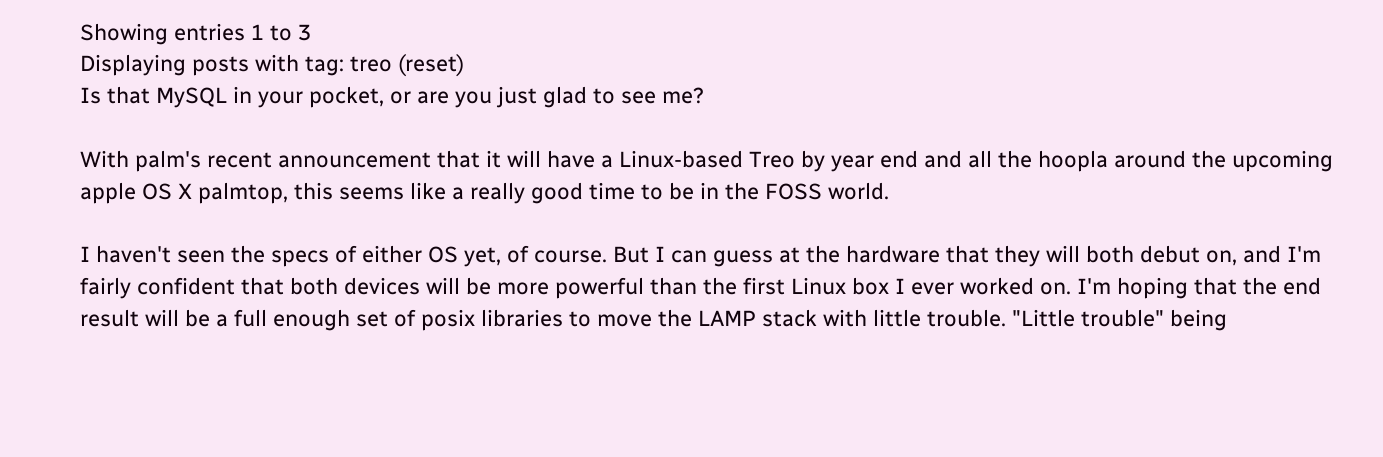Showing entries 1 to 3
Displaying posts with tag: treo (reset)
Is that MySQL in your pocket, or are you just glad to see me?

With palm's recent announcement that it will have a Linux-based Treo by year end and all the hoopla around the upcoming apple OS X palmtop, this seems like a really good time to be in the FOSS world.

I haven't seen the specs of either OS yet, of course. But I can guess at the hardware that they will both debut on, and I'm fairly confident that both devices will be more powerful than the first Linux box I ever worked on. I'm hoping that the end result will be a full enough set of posix libraries to move the LAMP stack with little trouble. "Little trouble" being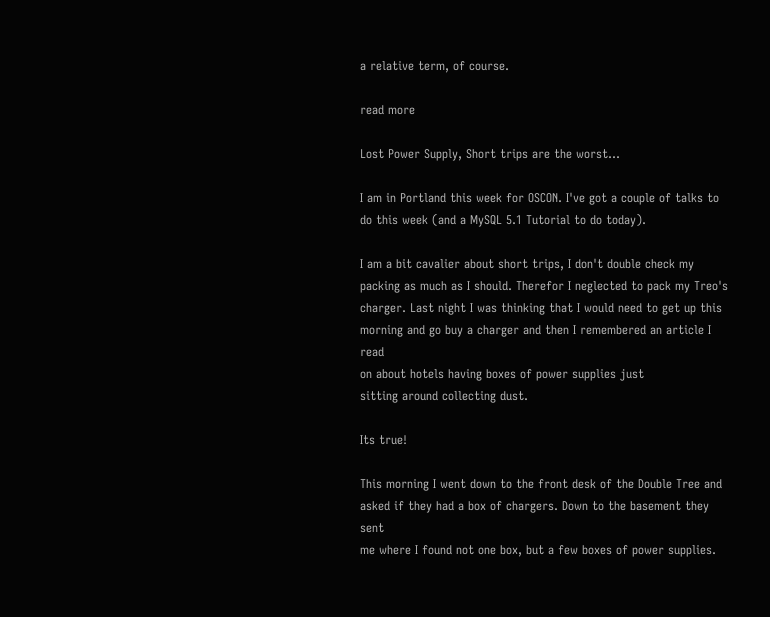a relative term, of course.

read more

Lost Power Supply, Short trips are the worst...

I am in Portland this week for OSCON. I've got a couple of talks to
do this week (and a MySQL 5.1 Tutorial to do today).

I am a bit cavalier about short trips, I don't double check my
packing as much as I should. Therefor I neglected to pack my Treo's
charger. Last night I was thinking that I would need to get up this
morning and go buy a charger and then I remembered an article I read
on about hotels having boxes of power supplies just
sitting around collecting dust.

Its true!

This morning I went down to the front desk of the Double Tree and
asked if they had a box of chargers. Down to the basement they sent
me where I found not one box, but a few boxes of power supplies.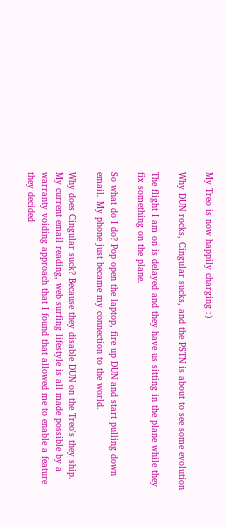My Treo is now happily charging :)

Why DUN rocks, Cingular sucks, and the PSTN is about to see some evolution

The flight I am on is delayed and they have us sitting in the plane while they fix something on the plane.

So what do I do? Pop open the laptop, fire up DUN and start pulling down email. My phone just became my connection to the world.

Why does Cingular suck? Because they disable DUN on the Treo's they ship. My current email reading, web surfing lifestyle is all made possible by a warranty voiding approach that I found that allowed me to enable a feature they decided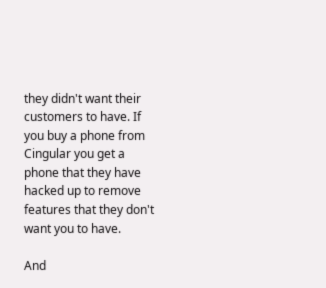they didn't want their customers to have. If you buy a phone from Cingular you get a phone that they have hacked up to remove features that they don't want you to have.

And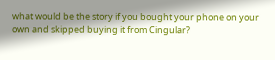what would be the story if you bought your phone on your own and skipped buying it from Cingular?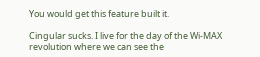You would get this feature built it.

Cingular sucks. I live for the day of the Wi-MAX revolution where we can see the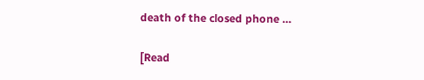death of the closed phone …

[Read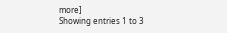more]
Showing entries 1 to 3